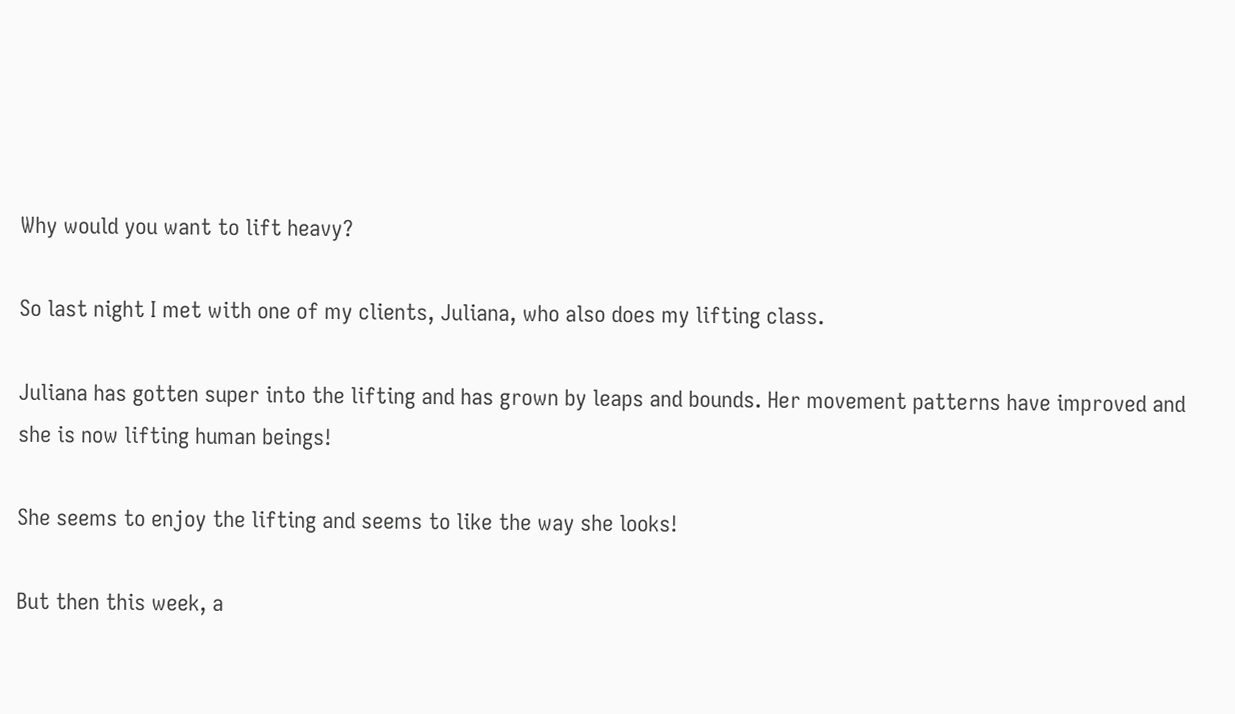Why would you want to lift heavy?

So last night I met with one of my clients, Juliana, who also does my lifting class.

Juliana has gotten super into the lifting and has grown by leaps and bounds. Her movement patterns have improved and she is now lifting human beings!

She seems to enjoy the lifting and seems to like the way she looks!

But then this week, a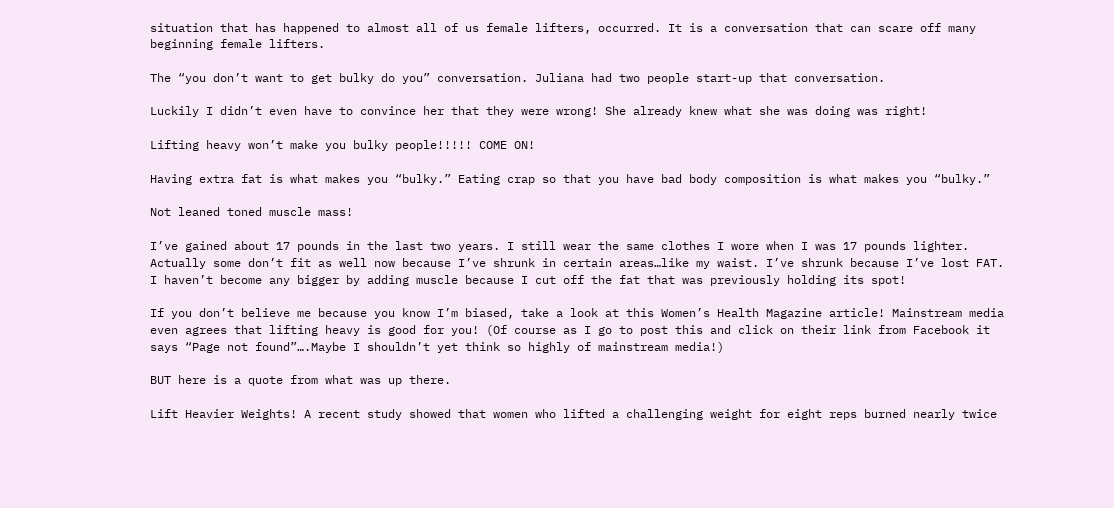situation that has happened to almost all of us female lifters, occurred. It is a conversation that can scare off many beginning female lifters.

The “you don’t want to get bulky do you” conversation. Juliana had two people start-up that conversation.

Luckily I didn’t even have to convince her that they were wrong! She already knew what she was doing was right!

Lifting heavy won’t make you bulky people!!!!! COME ON!

Having extra fat is what makes you “bulky.” Eating crap so that you have bad body composition is what makes you “bulky.”

Not leaned toned muscle mass!

I’ve gained about 17 pounds in the last two years. I still wear the same clothes I wore when I was 17 pounds lighter. Actually some don’t fit as well now because I’ve shrunk in certain areas…like my waist. I’ve shrunk because I’ve lost FAT. I haven’t become any bigger by adding muscle because I cut off the fat that was previously holding its spot!

If you don’t believe me because you know I’m biased, take a look at this Women’s Health Magazine article! Mainstream media even agrees that lifting heavy is good for you! (Of course as I go to post this and click on their link from Facebook it says “Page not found”….Maybe I shouldn’t yet think so highly of mainstream media!)

BUT here is a quote from what was up there.

Lift Heavier Weights! A recent study showed that women who lifted a challenging weight for eight reps burned nearly twice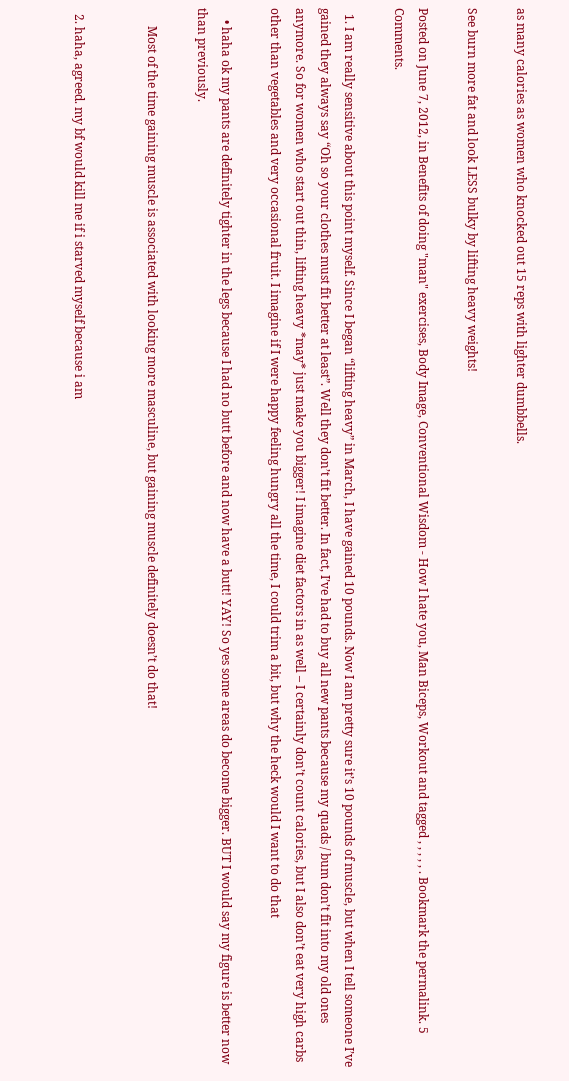as many calories as women who knocked out 15 reps with lighter dumbbells.

See burn more fat and look LESS bulky by lifting heavy weights!

Posted on June 7, 2012, in Benefits of doing "man" exercises, Body Image, Conventional Wisdom - How I hate you, Man Biceps, Workout and tagged , , , , , . Bookmark the permalink. 5 Comments.

  1. I am really sensitive about this point myself. Since I began “lifting heavy” in March, I have gained 10 pounds. Now I am pretty sure it’s 10 pounds of muscle, but when I tell someone I’ve gained they always say “Oh so your clothes must fit better at least”. Well they don’t fit better. In fact, I’ve had to buy all new pants because my quads / bum don’t fit into my old ones anymore. So for women who start out thin, lifting heavy *may* just make you bigger! I imagine diet factors in as well – I certainly don’t count calories, but I also don’t eat very high carbs other than vegetables and very occasional fruit. I imagine if I were happy feeling hungry all the time, I could trim a bit, but why the heck would I want to do that

    • haha ok my pants are definitely tighter in the legs because I had no butt before and now have a butt! YAY! So yes some areas do become bigger. BUT I would say my figure is better now than previously.

      Most of the time gaining muscle is associated with looking more masculine, but gaining muscle definitely doesn’t do that!


  2. haha, agreed. my bf would kill me if i starved myself because i am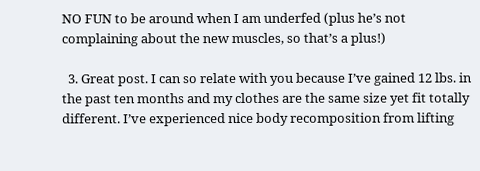NO FUN to be around when I am underfed (plus he’s not complaining about the new muscles, so that’s a plus!)

  3. Great post. I can so relate with you because I’ve gained 12 lbs. in the past ten months and my clothes are the same size yet fit totally different. I’ve experienced nice body recomposition from lifting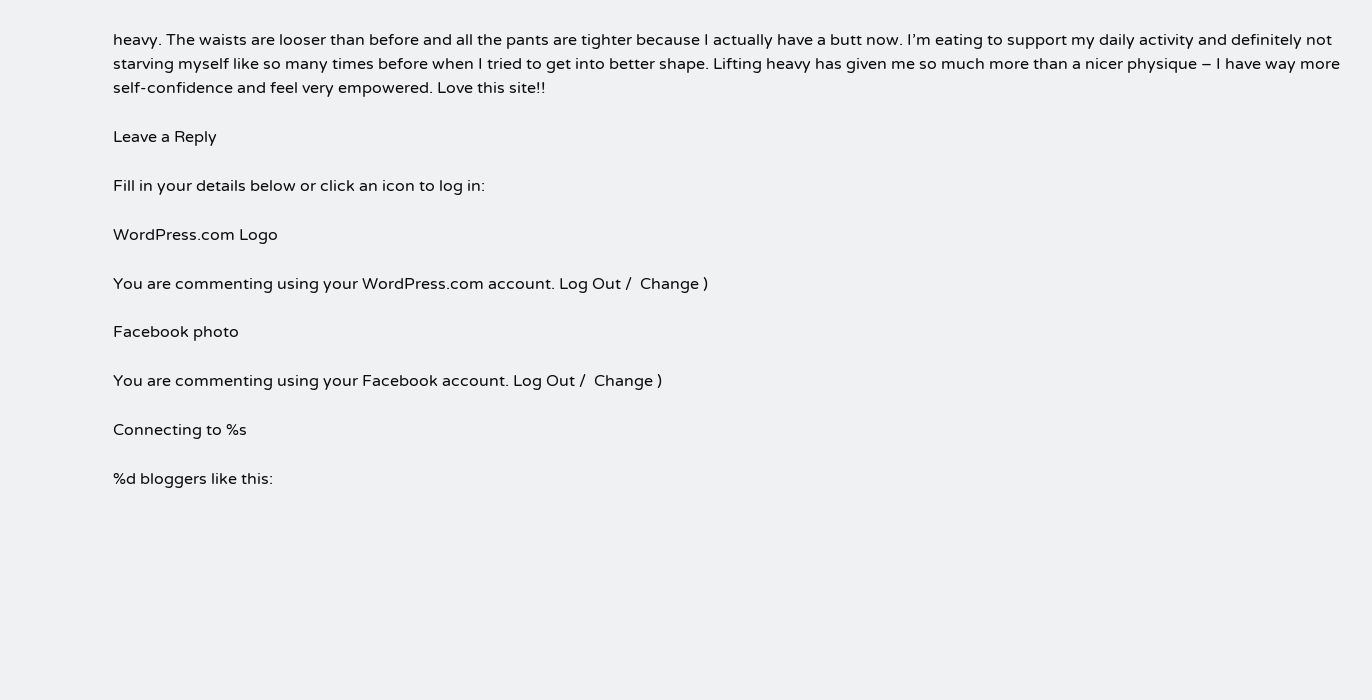heavy. The waists are looser than before and all the pants are tighter because I actually have a butt now. I’m eating to support my daily activity and definitely not starving myself like so many times before when I tried to get into better shape. Lifting heavy has given me so much more than a nicer physique – I have way more self-confidence and feel very empowered. Love this site!!

Leave a Reply

Fill in your details below or click an icon to log in:

WordPress.com Logo

You are commenting using your WordPress.com account. Log Out /  Change )

Facebook photo

You are commenting using your Facebook account. Log Out /  Change )

Connecting to %s

%d bloggers like this: